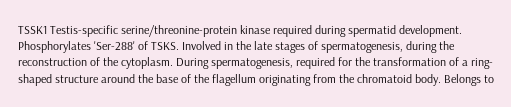TSSK1 Testis-specific serine/threonine-protein kinase required during spermatid development. Phosphorylates 'Ser-288' of TSKS. Involved in the late stages of spermatogenesis, during the reconstruction of the cytoplasm. During spermatogenesis, required for the transformation of a ring-shaped structure around the base of the flagellum originating from the chromatoid body. Belongs to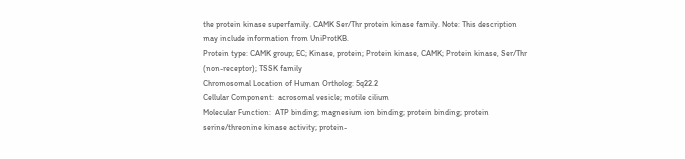the protein kinase superfamily. CAMK Ser/Thr protein kinase family. Note: This description may include information from UniProtKB.
Protein type: CAMK group; EC; Kinase, protein; Protein kinase, CAMK; Protein kinase, Ser/Thr (non-receptor); TSSK family
Chromosomal Location of Human Ortholog: 5q22.2
Cellular Component:  acrosomal vesicle; motile cilium
Molecular Function:  ATP binding; magnesium ion binding; protein binding; protein serine/threonine kinase activity; protein-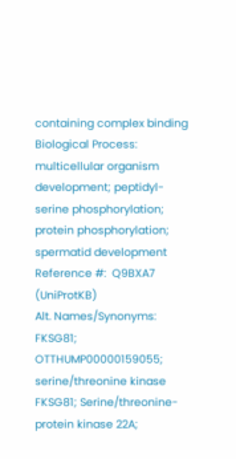containing complex binding
Biological Process:  multicellular organism development; peptidyl-serine phosphorylation; protein phosphorylation; spermatid development
Reference #:  Q9BXA7 (UniProtKB)
Alt. Names/Synonyms: FKSG81; OTTHUMP00000159055; serine/threonine kinase FKSG81; Serine/threonine-protein kinase 22A;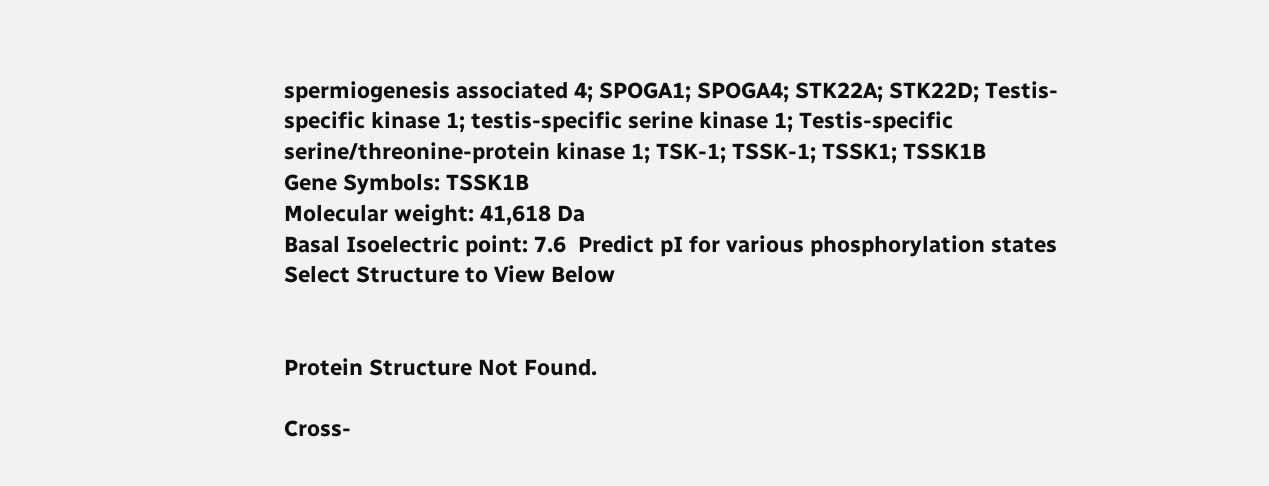spermiogenesis associated 4; SPOGA1; SPOGA4; STK22A; STK22D; Testis-specific kinase 1; testis-specific serine kinase 1; Testis-specific serine/threonine-protein kinase 1; TSK-1; TSSK-1; TSSK1; TSSK1B
Gene Symbols: TSSK1B
Molecular weight: 41,618 Da
Basal Isoelectric point: 7.6  Predict pI for various phosphorylation states
Select Structure to View Below


Protein Structure Not Found.

Cross-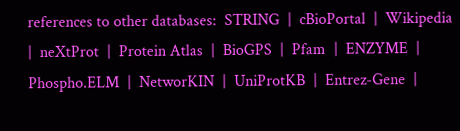references to other databases:  STRING  |  cBioPortal  |  Wikipedia  |  neXtProt  |  Protein Atlas  |  BioGPS  |  Pfam  |  ENZYME  |  Phospho.ELM  |  NetworKIN  |  UniProtKB  |  Entrez-Gene  |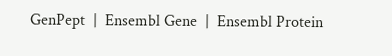GenPept  |  Ensembl Gene  |  Ensembl Protein